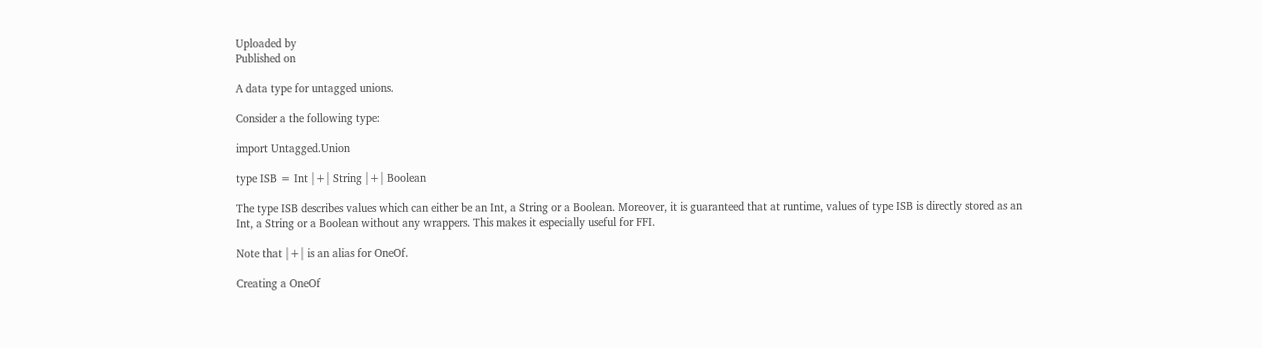Uploaded by
Published on

A data type for untagged unions.

Consider a the following type:

import Untagged.Union

type ISB = Int |+| String |+| Boolean

The type ISB describes values which can either be an Int, a String or a Boolean. Moreover, it is guaranteed that at runtime, values of type ISB is directly stored as an Int, a String or a Boolean without any wrappers. This makes it especially useful for FFI.

Note that |+| is an alias for OneOf.

Creating a OneOf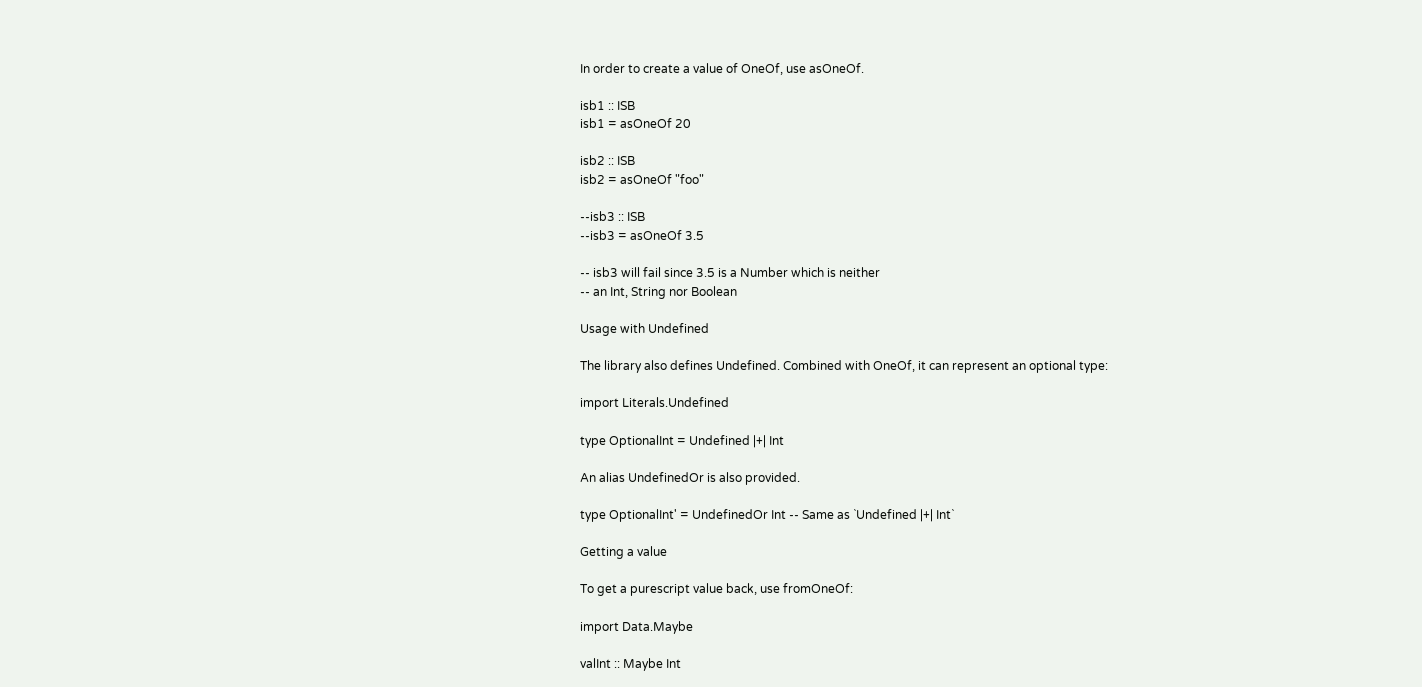In order to create a value of OneOf, use asOneOf.

isb1 :: ISB
isb1 = asOneOf 20

isb2 :: ISB
isb2 = asOneOf "foo"

--isb3 :: ISB
--isb3 = asOneOf 3.5

-- isb3 will fail since 3.5 is a Number which is neither
-- an Int, String nor Boolean

Usage with Undefined

The library also defines Undefined. Combined with OneOf, it can represent an optional type:

import Literals.Undefined

type OptionalInt = Undefined |+| Int

An alias UndefinedOr is also provided.

type OptionalInt' = UndefinedOr Int -- Same as `Undefined |+| Int`

Getting a value

To get a purescript value back, use fromOneOf:

import Data.Maybe

valInt :: Maybe Int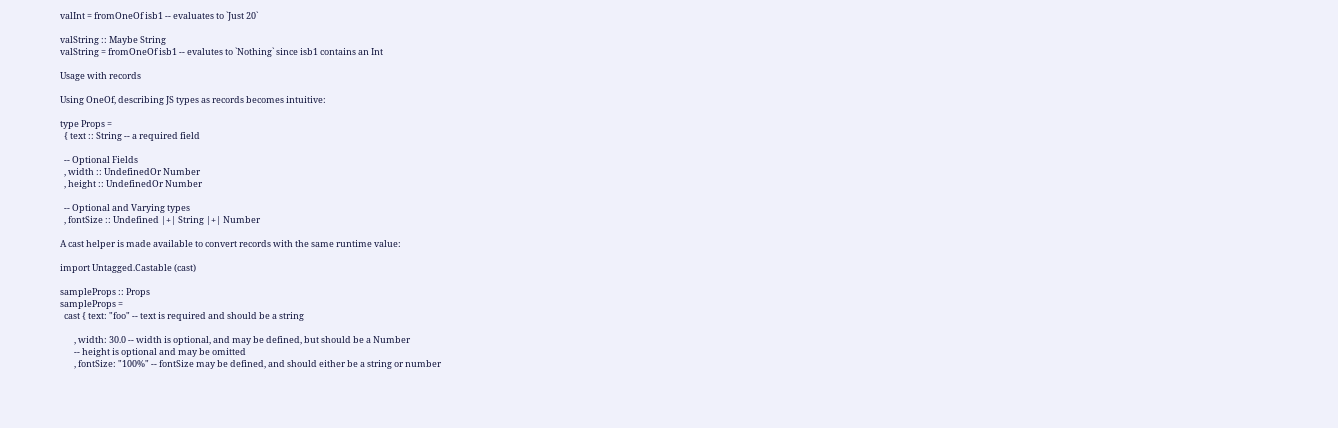valInt = fromOneOf isb1 -- evaluates to `Just 20`

valString :: Maybe String
valString = fromOneOf isb1 -- evalutes to `Nothing` since isb1 contains an Int

Usage with records

Using OneOf, describing JS types as records becomes intuitive:

type Props =
  { text :: String -- a required field

  -- Optional Fields
  , width :: UndefinedOr Number
  , height :: UndefinedOr Number

  -- Optional and Varying types
  , fontSize :: Undefined |+| String |+| Number

A cast helper is made available to convert records with the same runtime value:

import Untagged.Castable (cast)

sampleProps :: Props
sampleProps =
  cast { text: "foo" -- text is required and should be a string

       , width: 30.0 -- width is optional, and may be defined, but should be a Number
       -- height is optional and may be omitted
       , fontSize: "100%" -- fontSize may be defined, and should either be a string or number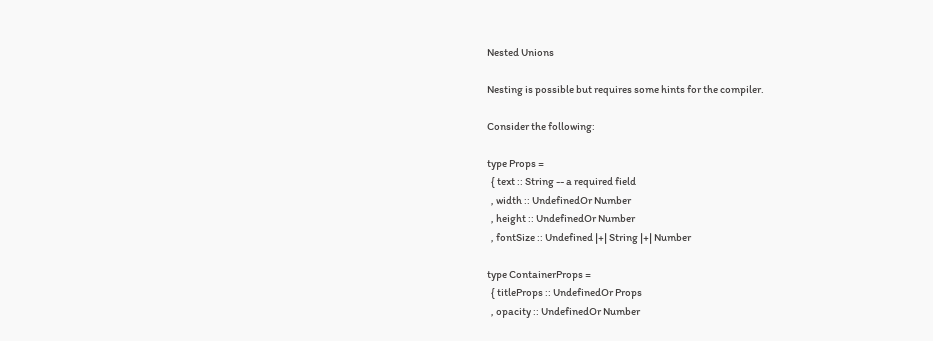Nested Unions

Nesting is possible but requires some hints for the compiler.

Consider the following:

type Props =
  { text :: String -- a required field
  , width :: UndefinedOr Number
  , height :: UndefinedOr Number
  , fontSize :: Undefined |+| String |+| Number

type ContainerProps =
  { titleProps :: UndefinedOr Props
  , opacity :: UndefinedOr Number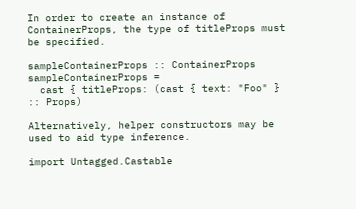In order to create an instance of ContainerProps, the type of titleProps must be specified.

sampleContainerProps :: ContainerProps
sampleContainerProps =
  cast { titleProps: (cast { text: "Foo" } :: Props)

Alternatively, helper constructors may be used to aid type inference.

import Untagged.Castable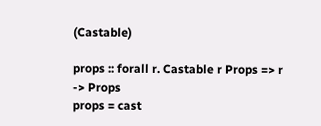(Castable)

props :: forall r. Castable r Props => r -> Props
props = cast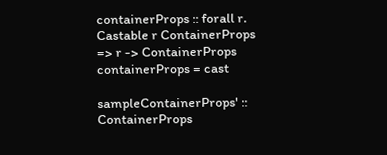containerProps :: forall r. Castable r ContainerProps => r -> ContainerProps
containerProps = cast

sampleContainerProps' :: ContainerProps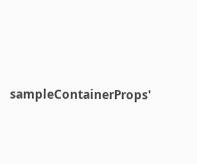sampleContainerProps'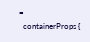=
  containerProps {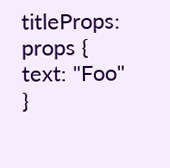titleProps: props { text: "Foo" }